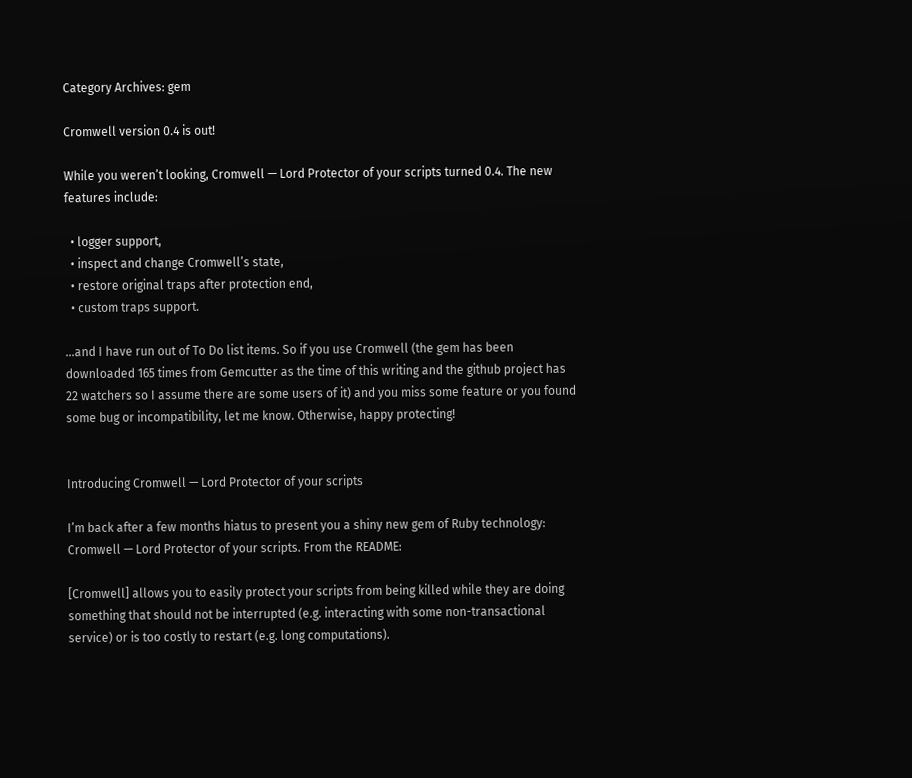Category Archives: gem

Cromwell version 0.4 is out!

While you weren’t looking, Cromwell — Lord Protector of your scripts turned 0.4. The new features include:

  • logger support,
  • inspect and change Cromwell’s state,
  • restore original traps after protection end,
  • custom traps support.

…and I have run out of To Do list items. So if you use Cromwell (the gem has been downloaded 165 times from Gemcutter as the time of this writing and the github project has 22 watchers so I assume there are some users of it) and you miss some feature or you found some bug or incompatibility, let me know. Otherwise, happy protecting!


Introducing Cromwell — Lord Protector of your scripts

I’m back after a few months hiatus to present you a shiny new gem of Ruby technology: Cromwell — Lord Protector of your scripts. From the README:

[Cromwell] allows you to easily protect your scripts from being killed while they are doing something that should not be interrupted (e.g. interacting with some non-transactional service) or is too costly to restart (e.g. long computations).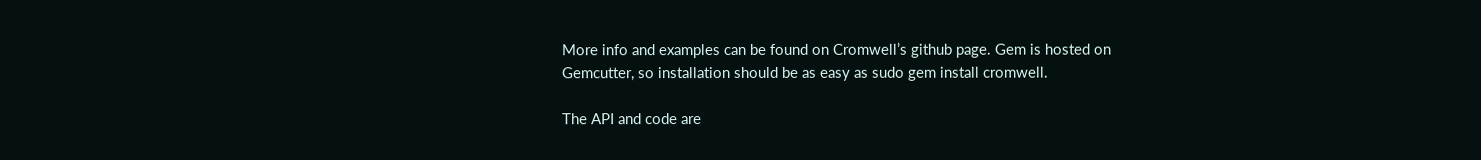More info and examples can be found on Cromwell’s github page. Gem is hosted on Gemcutter, so installation should be as easy as sudo gem install cromwell.

The API and code are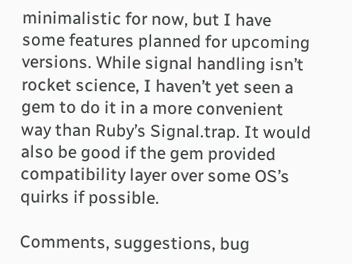minimalistic for now, but I have some features planned for upcoming versions. While signal handling isn’t rocket science, I haven’t yet seen a gem to do it in a more convenient way than Ruby’s Signal.trap. It would also be good if the gem provided compatibility layer over some OS’s quirks if possible.

Comments, suggestions, bug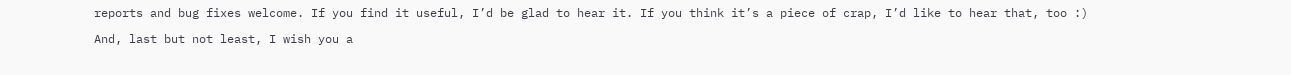reports and bug fixes welcome. If you find it useful, I’d be glad to hear it. If you think it’s a piece of crap, I’d like to hear that, too :)

And, last but not least, I wish you a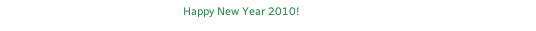Happy New Year 2010!